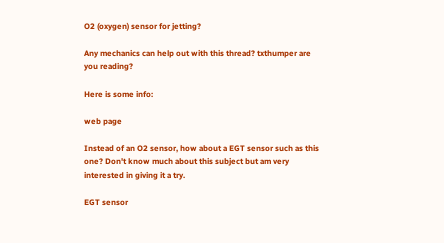O2 (oxygen) sensor for jetting?

Any mechanics can help out with this thread? txthumper are you reading?

Here is some info:

web page

Instead of an O2 sensor, how about a EGT sensor such as this one? Don't know much about this subject but am very interested in giving it a try.

EGT sensor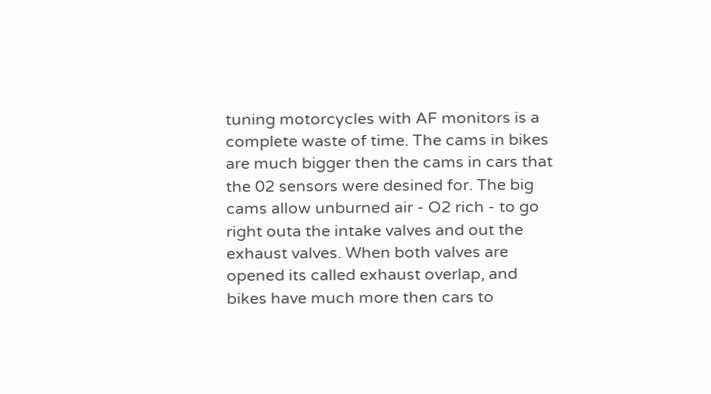tuning motorcycles with AF monitors is a complete waste of time. The cams in bikes are much bigger then the cams in cars that the 02 sensors were desined for. The big cams allow unburned air - O2 rich - to go right outa the intake valves and out the exhaust valves. When both valves are opened its called exhaust overlap, and bikes have much more then cars to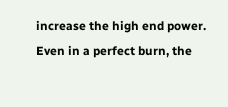increase the high end power. Even in a perfect burn, the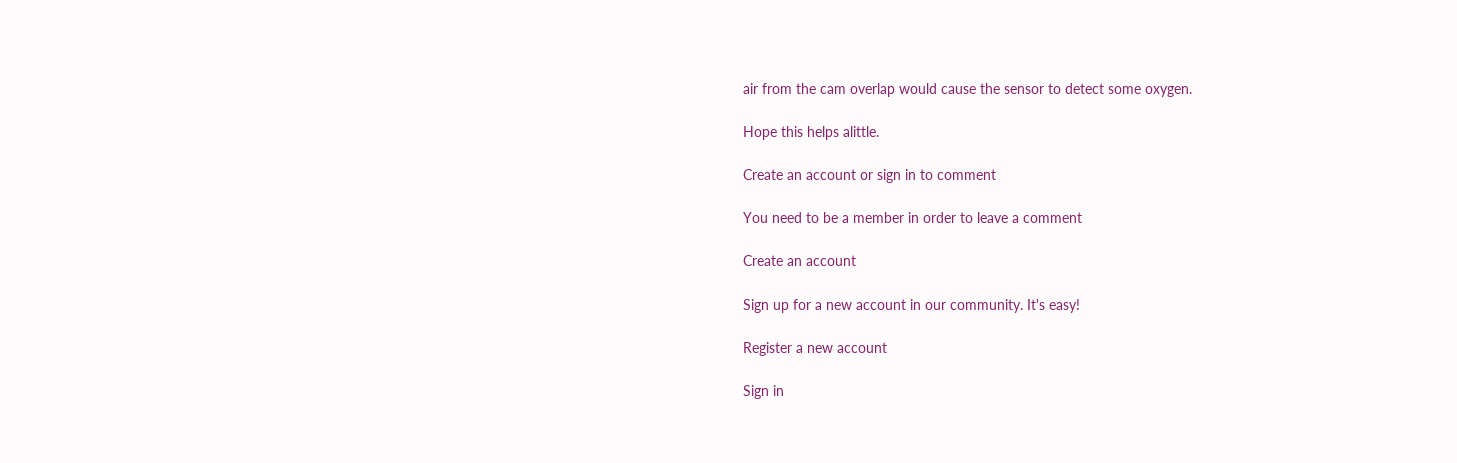air from the cam overlap would cause the sensor to detect some oxygen.

Hope this helps alittle.

Create an account or sign in to comment

You need to be a member in order to leave a comment

Create an account

Sign up for a new account in our community. It's easy!

Register a new account

Sign in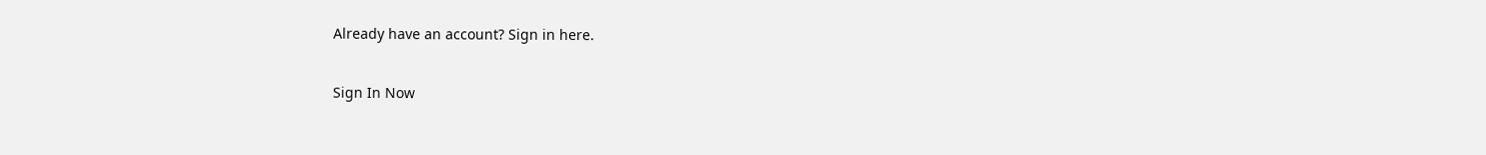Already have an account? Sign in here.

Sign In Now